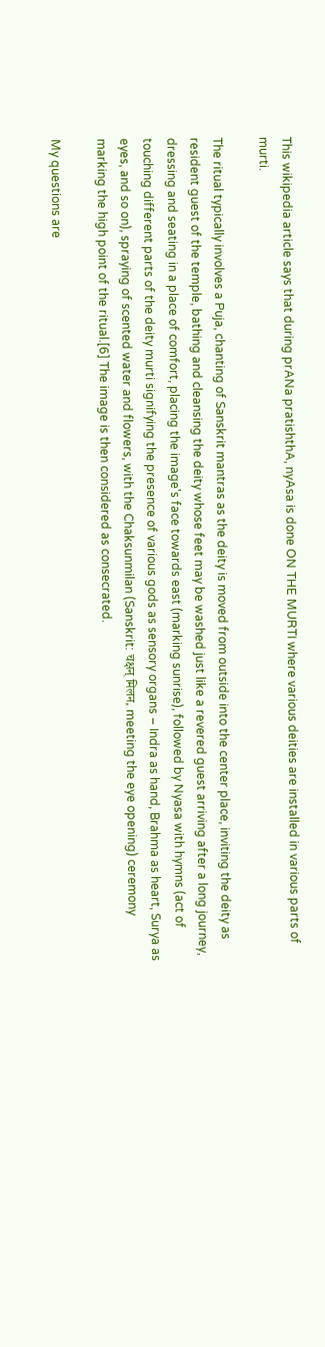This wikipedia article says that during prANa pratishthA, nyAsa is done ON THE MURTI where various deities are installed in various parts of murti.

The ritual typically involves a Puja, chanting of Sanskrit mantras as the deity is moved from outside into the center place, inviting the deity as resident guest of the temple, bathing and cleansing the deity whose feet may be washed just like a revered guest arriving after a long journey, dressing and seating in a place of comfort, placing the image's face towards east (marking sunrise), followed by Nyasa with hymns (act of touching different parts of the deity murti signifying the presence of various gods as sensory organs – Indra as hand, Brahma as heart, Surya as eyes, and so on), spraying of scented water and flowers, with the Chaksunmilan (Sanskrit: चक्षन् मिलन, meeting the eye opening) ceremony marking the high point of the ritual.[6] The image is then considered as consecrated.

My questions are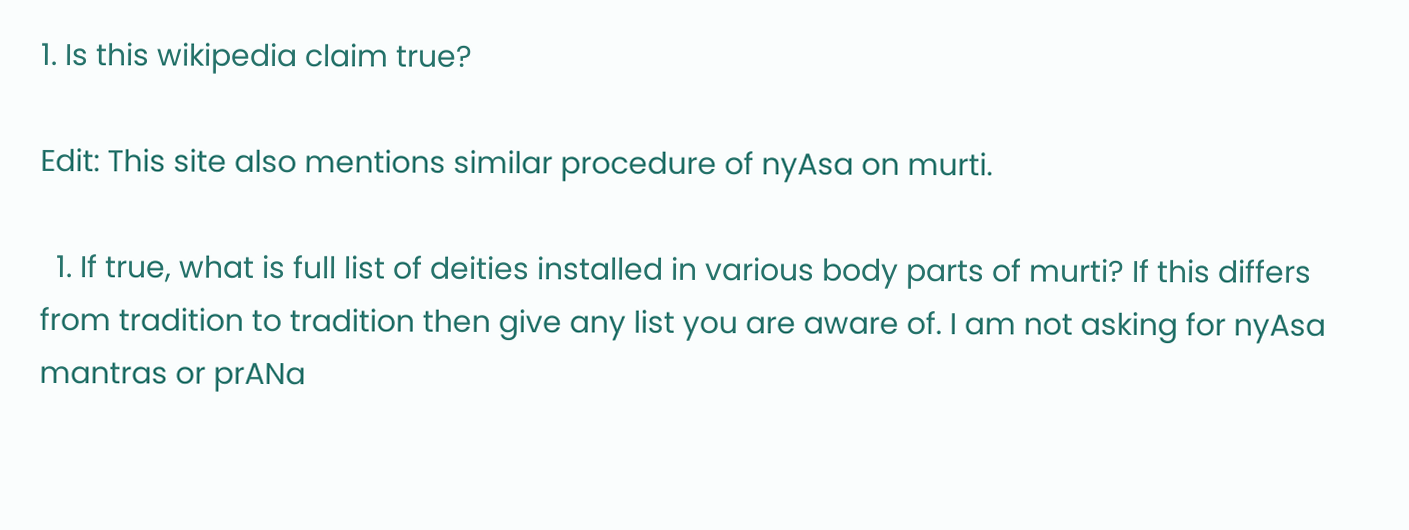1. Is this wikipedia claim true?

Edit: This site also mentions similar procedure of nyAsa on murti.

  1. If true, what is full list of deities installed in various body parts of murti? If this differs from tradition to tradition then give any list you are aware of. I am not asking for nyAsa mantras or prANa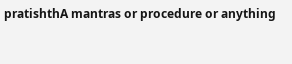pratishthA mantras or procedure or anything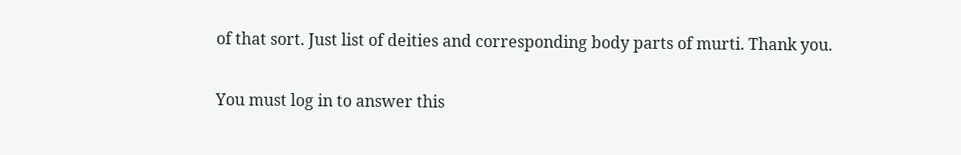of that sort. Just list of deities and corresponding body parts of murti. Thank you.


You must log in to answer this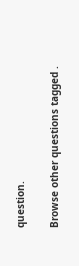question.

Browse other questions tagged .